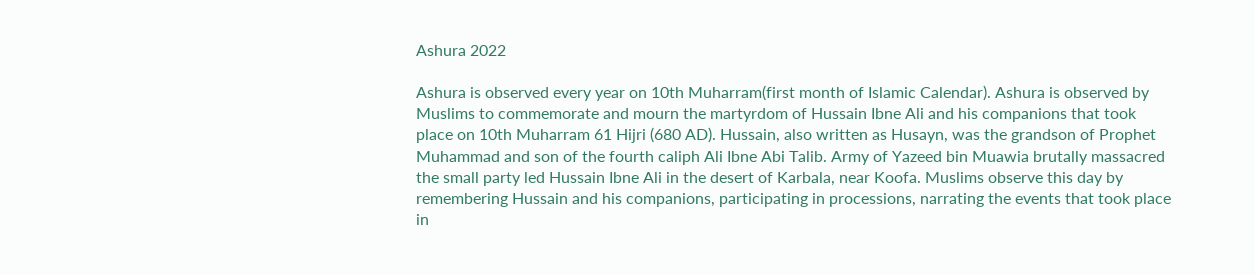Ashura 2022

Ashura is observed every year on 10th Muharram(first month of Islamic Calendar). Ashura is observed by Muslims to commemorate and mourn the martyrdom of Hussain Ibne Ali and his companions that took place on 10th Muharram 61 Hijri (680 AD). Hussain, also written as Husayn, was the grandson of Prophet Muhammad and son of the fourth caliph Ali Ibne Abi Talib. Army of Yazeed bin Muawia brutally massacred the small party led Hussain Ibne Ali in the desert of Karbala, near Koofa. Muslims observe this day by remembering Hussain and his companions, participating in processions, narrating the events that took place in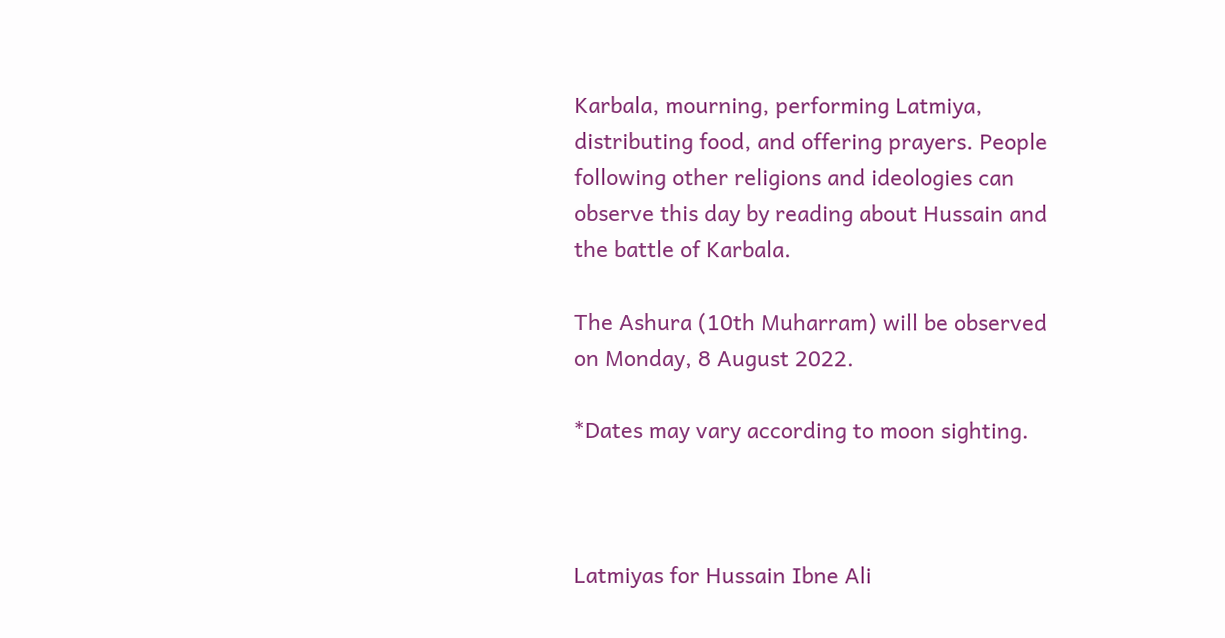Karbala, mourning, performing Latmiya, distributing food, and offering prayers. People following other religions and ideologies can observe this day by reading about Hussain and the battle of Karbala.

The Ashura (10th Muharram) will be observed on Monday, 8 August 2022.

*Dates may vary according to moon sighting.



Latmiyas for Hussain Ibne Ali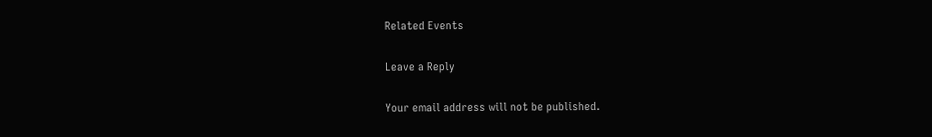Related Events

Leave a Reply

Your email address will not be published.